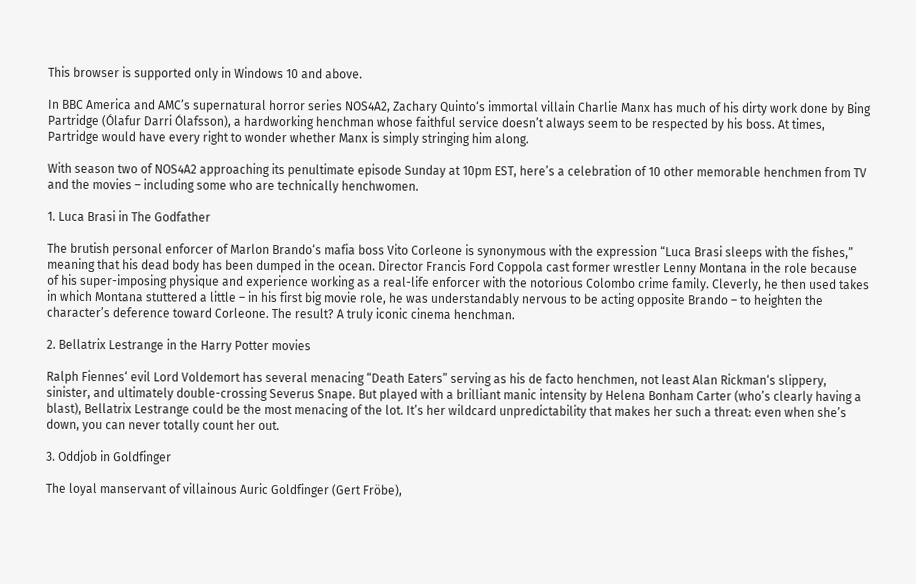This browser is supported only in Windows 10 and above.

In BBC America and AMC’s supernatural horror series NOS4A2, Zachary Quinto‘s immortal villain Charlie Manx has much of his dirty work done by Bing Partridge (Ólafur Darri Ólafsson), a hardworking henchman whose faithful service doesn’t always seem to be respected by his boss. At times, Partridge would have every right to wonder whether Manx is simply stringing him along.

With season two of NOS4A2 approaching its penultimate episode Sunday at 10pm EST, here’s a celebration of 10 other memorable henchmen from TV and the movies – including some who are technically henchwomen.

1. Luca Brasi in The Godfather

The brutish personal enforcer of Marlon Brando‘s mafia boss Vito Corleone is synonymous with the expression “Luca Brasi sleeps with the fishes,” meaning that his dead body has been dumped in the ocean. Director Francis Ford Coppola cast former wrestler Lenny Montana in the role because of his super-imposing physique and experience working as a real-life enforcer with the notorious Colombo crime family. Cleverly, he then used takes in which Montana stuttered a little – in his first big movie role, he was understandably nervous to be acting opposite Brando – to heighten the character’s deference toward Corleone. The result? A truly iconic cinema henchman.

2. Bellatrix Lestrange in the Harry Potter movies

Ralph Fiennes‘ evil Lord Voldemort has several menacing “Death Eaters” serving as his de facto henchmen, not least Alan Rickman‘s slippery, sinister, and ultimately double-crossing Severus Snape. But played with a brilliant manic intensity by Helena Bonham Carter (who’s clearly having a blast), Bellatrix Lestrange could be the most menacing of the lot. It’s her wildcard unpredictability that makes her such a threat: even when she’s down, you can never totally count her out.

3. Oddjob in Goldfinger

The loyal manservant of villainous Auric Goldfinger (Gert Fröbe),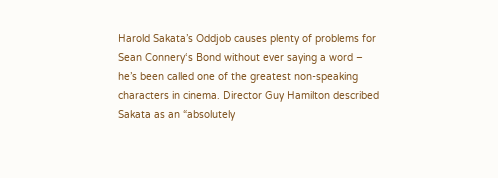Harold Sakata’s Oddjob causes plenty of problems for Sean Connery‘s Bond without ever saying a word – he’s been called one of the greatest non-speaking characters in cinema. Director Guy Hamilton described Sakata as an “absolutely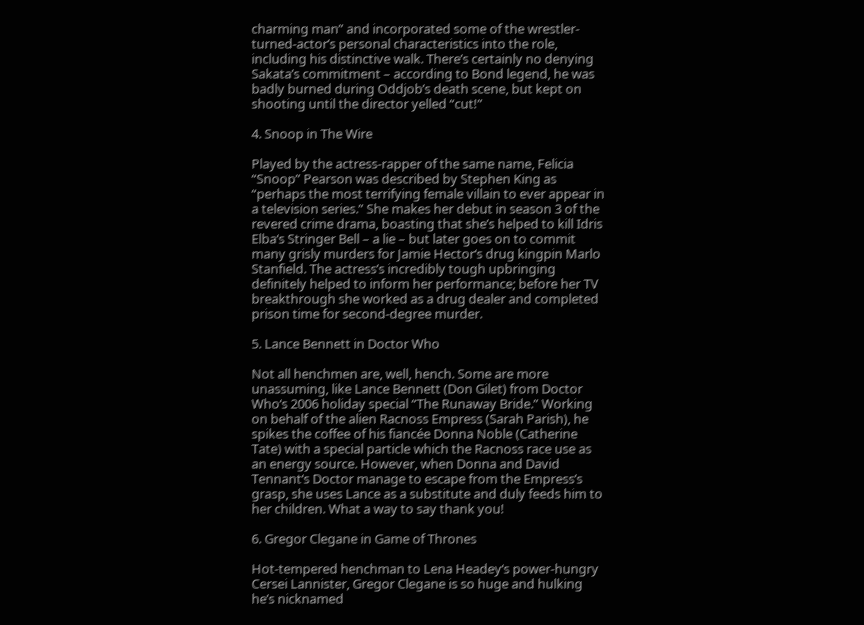charming man” and incorporated some of the wrestler-turned-actor’s personal characteristics into the role, including his distinctive walk. There’s certainly no denying Sakata’s commitment – according to Bond legend, he was badly burned during Oddjob’s death scene, but kept on shooting until the director yelled “cut!”

4. Snoop in The Wire

Played by the actress-rapper of the same name, Felicia “Snoop” Pearson was described by Stephen King as “perhaps the most terrifying female villain to ever appear in a television series.” She makes her debut in season 3 of the revered crime drama, boasting that she’s helped to kill Idris Elba‘s Stringer Bell – a lie – but later goes on to commit many grisly murders for Jamie Hector‘s drug kingpin Marlo Stanfield. The actress’s incredibly tough upbringing definitely helped to inform her performance; before her TV breakthrough she worked as a drug dealer and completed prison time for second-degree murder.

5. Lance Bennett in Doctor Who

Not all henchmen are, well, hench. Some are more unassuming, like Lance Bennett (Don Gilet) from Doctor Who‘s 2006 holiday special “The Runaway Bride.” Working on behalf of the alien Racnoss Empress (Sarah Parish), he spikes the coffee of his fiancée Donna Noble (Catherine Tate) with a special particle which the Racnoss race use as an energy source. However, when Donna and David Tennant‘s Doctor manage to escape from the Empress’s grasp, she uses Lance as a substitute and duly feeds him to her children. What a way to say thank you!

6. Gregor Clegane in Game of Thrones

Hot-tempered henchman to Lena Headey‘s power-hungry Cersei Lannister, Gregor Clegane is so huge and hulking he’s nicknamed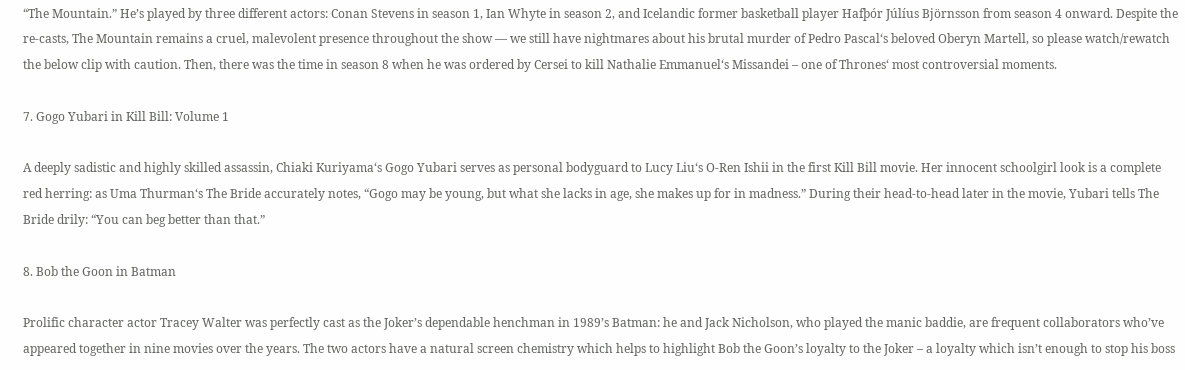“The Mountain.” He’s played by three different actors: Conan Stevens in season 1, Ian Whyte in season 2, and Icelandic former basketball player Hafþór Júlíus Björnsson from season 4 onward. Despite the re-casts, The Mountain remains a cruel, malevolent presence throughout the show — we still have nightmares about his brutal murder of Pedro Pascal‘s beloved Oberyn Martell, so please watch/rewatch the below clip with caution. Then, there was the time in season 8 when he was ordered by Cersei to kill Nathalie Emmanuel‘s Missandei – one of Thrones‘ most controversial moments.

7. Gogo Yubari in Kill Bill: Volume 1

A deeply sadistic and highly skilled assassin, Chiaki Kuriyama‘s Gogo Yubari serves as personal bodyguard to Lucy Liu‘s O-Ren Ishii in the first Kill Bill movie. Her innocent schoolgirl look is a complete red herring: as Uma Thurman‘s The Bride accurately notes, “Gogo may be young, but what she lacks in age, she makes up for in madness.” During their head-to-head later in the movie, Yubari tells The Bride drily: “You can beg better than that.”

8. Bob the Goon in Batman

Prolific character actor Tracey Walter was perfectly cast as the Joker’s dependable henchman in 1989’s Batman: he and Jack Nicholson, who played the manic baddie, are frequent collaborators who’ve appeared together in nine movies over the years. The two actors have a natural screen chemistry which helps to highlight Bob the Goon’s loyalty to the Joker – a loyalty which isn’t enough to stop his boss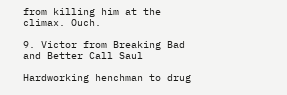from killing him at the climax. Ouch.

9. Victor from Breaking Bad and Better Call Saul

Hardworking henchman to drug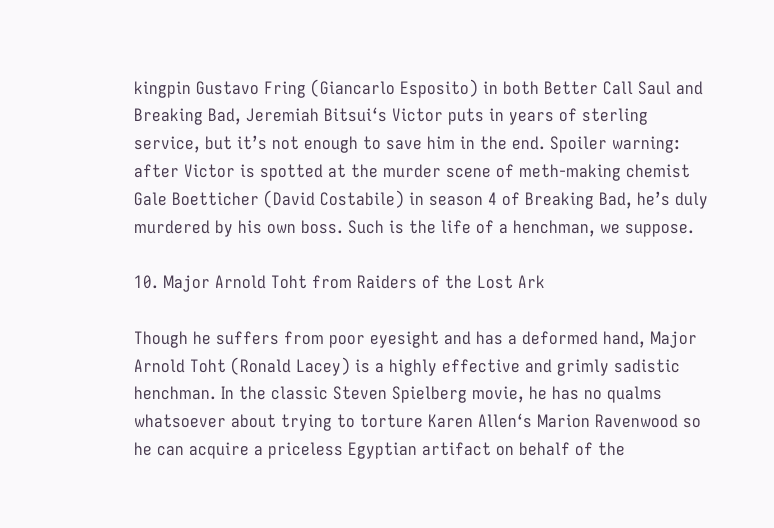kingpin Gustavo Fring (Giancarlo Esposito) in both Better Call Saul and Breaking Bad, Jeremiah Bitsui‘s Victor puts in years of sterling service, but it’s not enough to save him in the end. Spoiler warning: after Victor is spotted at the murder scene of meth-making chemist Gale Boetticher (David Costabile) in season 4 of Breaking Bad, he’s duly murdered by his own boss. Such is the life of a henchman, we suppose.

10. Major Arnold Toht from Raiders of the Lost Ark

Though he suffers from poor eyesight and has a deformed hand, Major Arnold Toht (Ronald Lacey) is a highly effective and grimly sadistic henchman. In the classic Steven Spielberg movie, he has no qualms whatsoever about trying to torture Karen Allen‘s Marion Ravenwood so he can acquire a priceless Egyptian artifact on behalf of the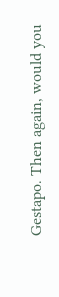Gestapo. Then again, would you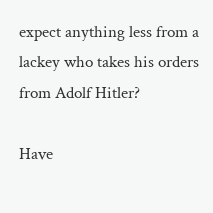expect anything less from a lackey who takes his orders from Adolf Hitler?

Have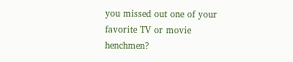you missed out one of your favorite TV or movie henchmen?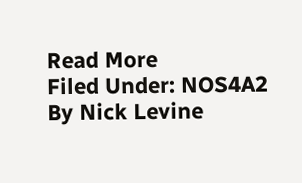Read More
Filed Under: NOS4A2
By Nick Levine